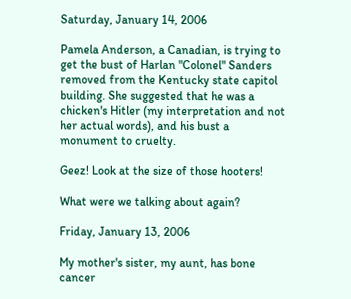Saturday, January 14, 2006

Pamela Anderson, a Canadian, is trying to get the bust of Harlan "Colonel" Sanders removed from the Kentucky state capitol building. She suggested that he was a chicken's Hitler (my interpretation and not her actual words), and his bust a monument to cruelty.

Geez! Look at the size of those hooters!

What were we talking about again?

Friday, January 13, 2006

My mother's sister, my aunt, has bone cancer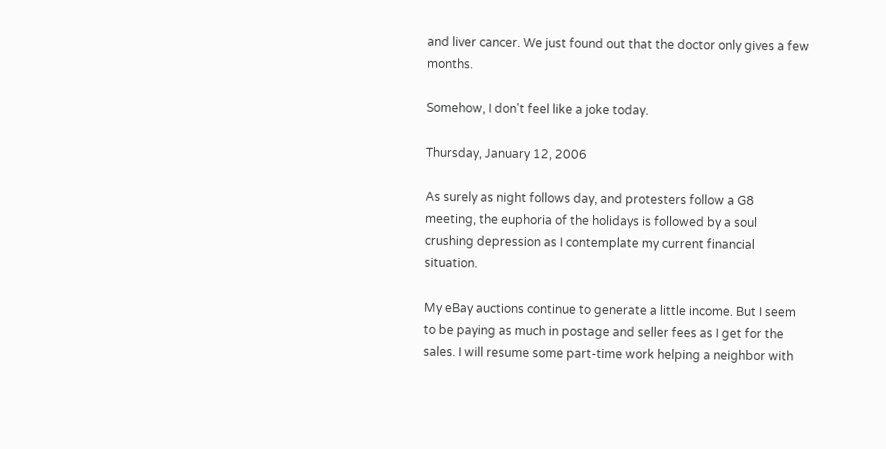and liver cancer. We just found out that the doctor only gives a few months.

Somehow, I don't feel like a joke today.

Thursday, January 12, 2006

As surely as night follows day, and protesters follow a G8 meeting, the euphoria of the holidays is followed by a soul crushing depression as I contemplate my current financial situation.

My eBay auctions continue to generate a little income. But I seem to be paying as much in postage and seller fees as I get for the sales. I will resume some part-time work helping a neighbor with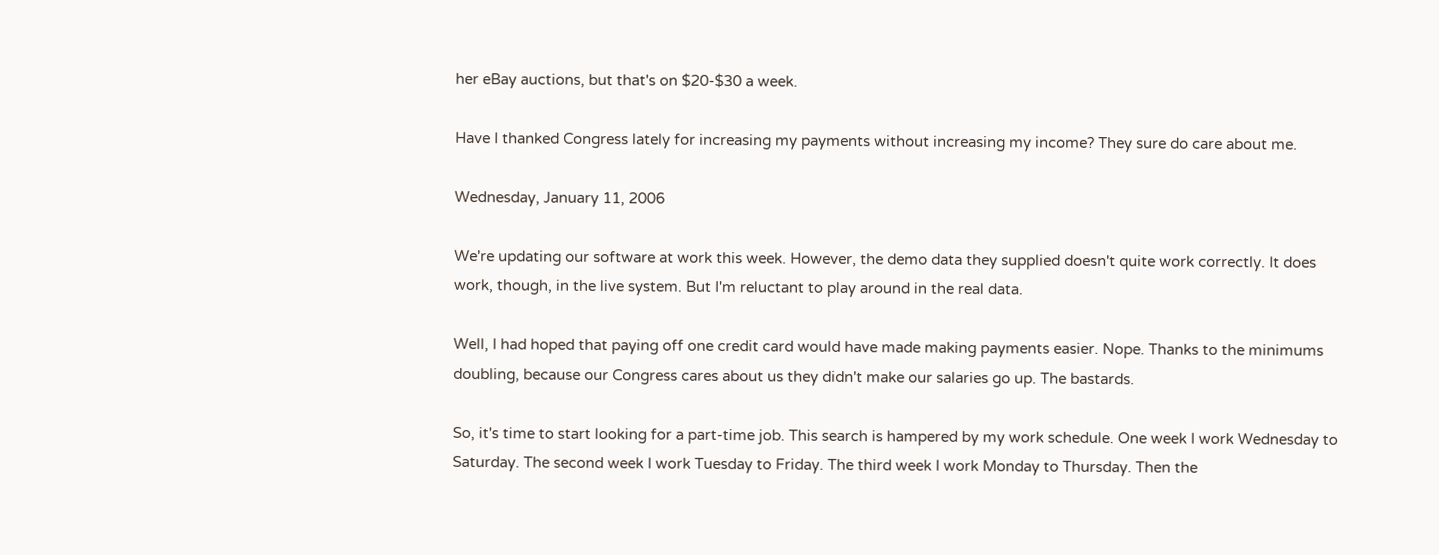her eBay auctions, but that's on $20-$30 a week.

Have I thanked Congress lately for increasing my payments without increasing my income? They sure do care about me.

Wednesday, January 11, 2006

We're updating our software at work this week. However, the demo data they supplied doesn't quite work correctly. It does work, though, in the live system. But I'm reluctant to play around in the real data.

Well, I had hoped that paying off one credit card would have made making payments easier. Nope. Thanks to the minimums doubling, because our Congress cares about us they didn't make our salaries go up. The bastards.

So, it's time to start looking for a part-time job. This search is hampered by my work schedule. One week I work Wednesday to Saturday. The second week I work Tuesday to Friday. The third week I work Monday to Thursday. Then the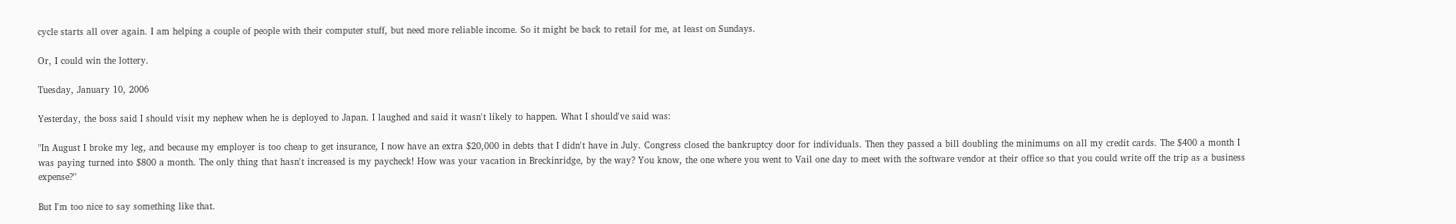cycle starts all over again. I am helping a couple of people with their computer stuff, but need more reliable income. So it might be back to retail for me, at least on Sundays.

Or, I could win the lottery.

Tuesday, January 10, 2006

Yesterday, the boss said I should visit my nephew when he is deployed to Japan. I laughed and said it wasn't likely to happen. What I should've said was:

"In August I broke my leg, and because my employer is too cheap to get insurance, I now have an extra $20,000 in debts that I didn't have in July. Congress closed the bankruptcy door for individuals. Then they passed a bill doubling the minimums on all my credit cards. The $400 a month I was paying turned into $800 a month. The only thing that hasn't increased is my paycheck! How was your vacation in Breckinridge, by the way? You know, the one where you went to Vail one day to meet with the software vendor at their office so that you could write off the trip as a business expense?"

But I'm too nice to say something like that.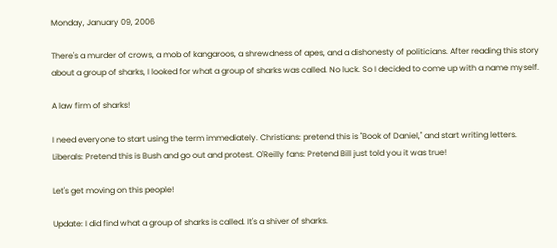Monday, January 09, 2006

There's a murder of crows, a mob of kangaroos, a shrewdness of apes, and a dishonesty of politicians. After reading this story about a group of sharks, I looked for what a group of sharks was called. No luck. So I decided to come up with a name myself.

A law firm of sharks!

I need everyone to start using the term immediately. Christians: pretend this is "Book of Daniel," and start writing letters. Liberals: Pretend this is Bush and go out and protest. O'Reilly fans: Pretend Bill just told you it was true!

Let's get moving on this people!

Update: I did find what a group of sharks is called. It's a shiver of sharks.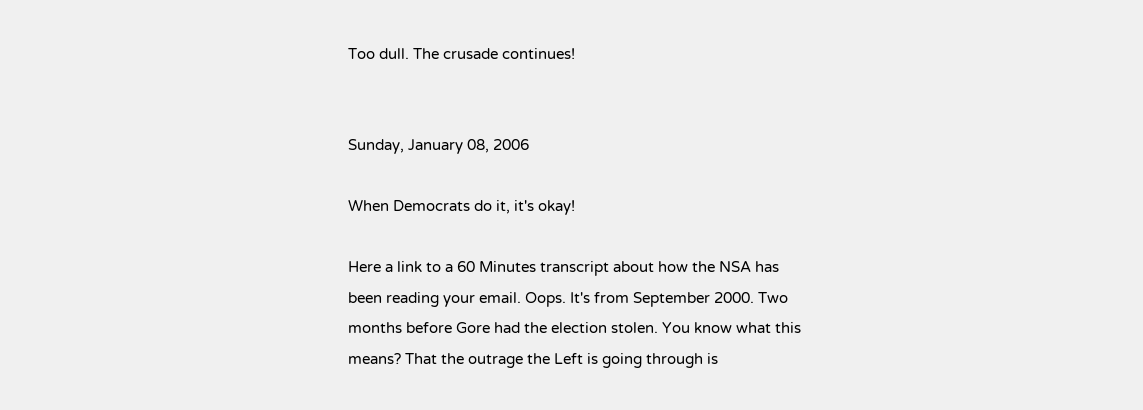Too dull. The crusade continues!


Sunday, January 08, 2006

When Democrats do it, it's okay!

Here a link to a 60 Minutes transcript about how the NSA has been reading your email. Oops. It's from September 2000. Two months before Gore had the election stolen. You know what this means? That the outrage the Left is going through is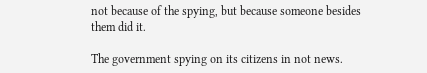not because of the spying, but because someone besides them did it.

The government spying on its citizens in not news.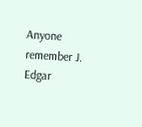Anyone remember J. Edgar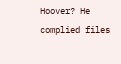Hoover? He complied files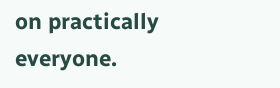on practically everyone.